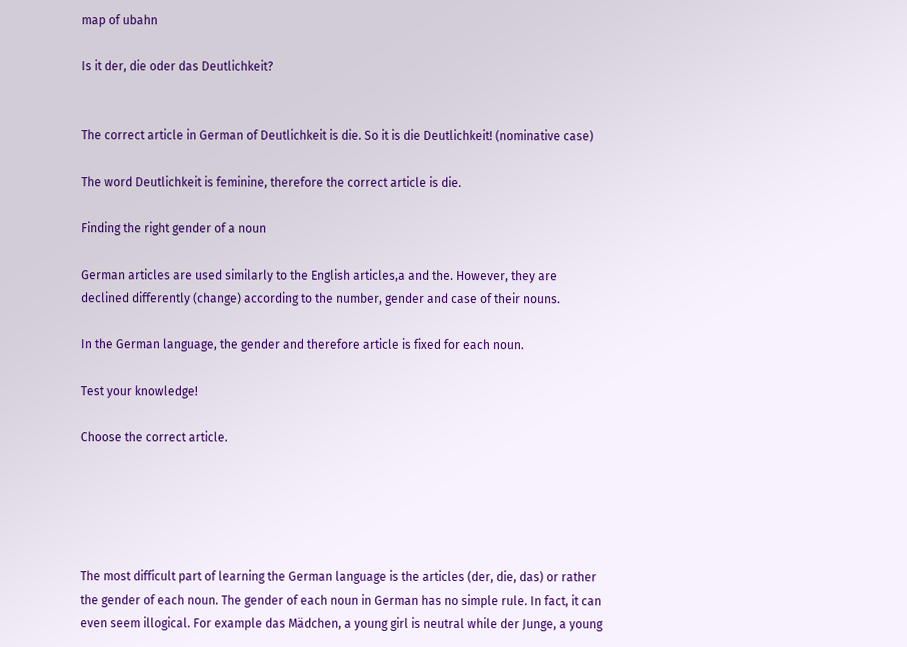map of ubahn

Is it der, die oder das Deutlichkeit?


The correct article in German of Deutlichkeit is die. So it is die Deutlichkeit! (nominative case)

The word Deutlichkeit is feminine, therefore the correct article is die.

Finding the right gender of a noun

German articles are used similarly to the English articles,a and the. However, they are declined differently (change) according to the number, gender and case of their nouns.

In the German language, the gender and therefore article is fixed for each noun.

Test your knowledge!

Choose the correct article.





The most difficult part of learning the German language is the articles (der, die, das) or rather the gender of each noun. The gender of each noun in German has no simple rule. In fact, it can even seem illogical. For example das Mädchen, a young girl is neutral while der Junge, a young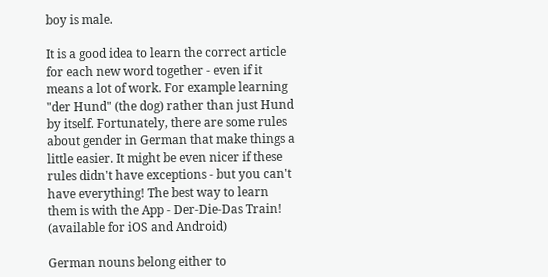boy is male.

It is a good idea to learn the correct article for each new word together - even if it means a lot of work. For example learning "der Hund" (the dog) rather than just Hund by itself. Fortunately, there are some rules about gender in German that make things a little easier. It might be even nicer if these rules didn't have exceptions - but you can't have everything! The best way to learn them is with the App - Der-Die-Das Train! (available for iOS and Android)

German nouns belong either to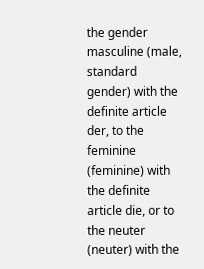the gender masculine (male, standard gender) with the definite article der, to the feminine (feminine) with the definite article die, or to the neuter (neuter) with the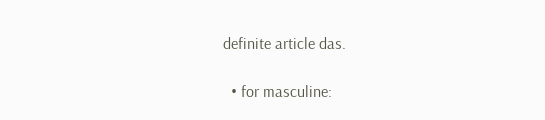definite article das.

  • for masculine: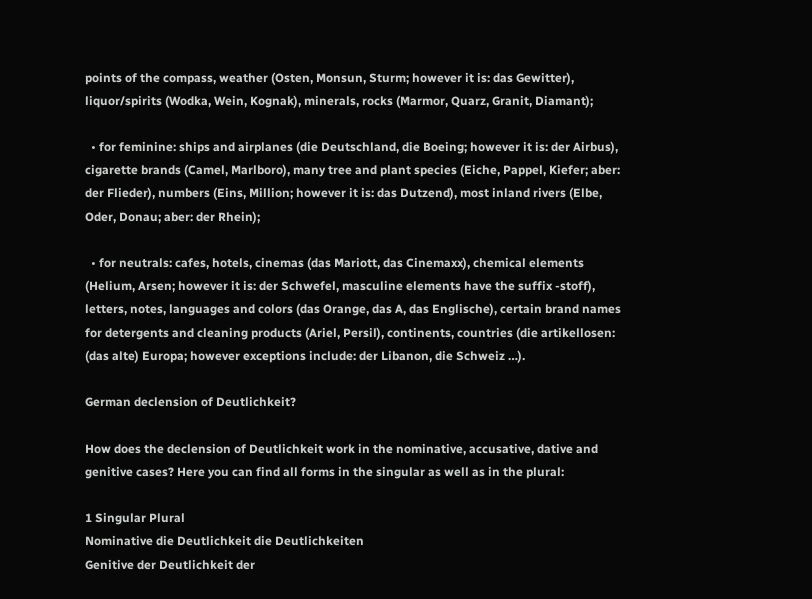points of the compass, weather (Osten, Monsun, Sturm; however it is: das Gewitter), liquor/spirits (Wodka, Wein, Kognak), minerals, rocks (Marmor, Quarz, Granit, Diamant);

  • for feminine: ships and airplanes (die Deutschland, die Boeing; however it is: der Airbus), cigarette brands (Camel, Marlboro), many tree and plant species (Eiche, Pappel, Kiefer; aber: der Flieder), numbers (Eins, Million; however it is: das Dutzend), most inland rivers (Elbe, Oder, Donau; aber: der Rhein);

  • for neutrals: cafes, hotels, cinemas (das Mariott, das Cinemaxx), chemical elements (Helium, Arsen; however it is: der Schwefel, masculine elements have the suffix -stoff), letters, notes, languages and colors (das Orange, das A, das Englische), certain brand names for detergents and cleaning products (Ariel, Persil), continents, countries (die artikellosen: (das alte) Europa; however exceptions include: der Libanon, die Schweiz …).

German declension of Deutlichkeit?

How does the declension of Deutlichkeit work in the nominative, accusative, dative and genitive cases? Here you can find all forms in the singular as well as in the plural:

1 Singular Plural
Nominative die Deutlichkeit die Deutlichkeiten
Genitive der Deutlichkeit der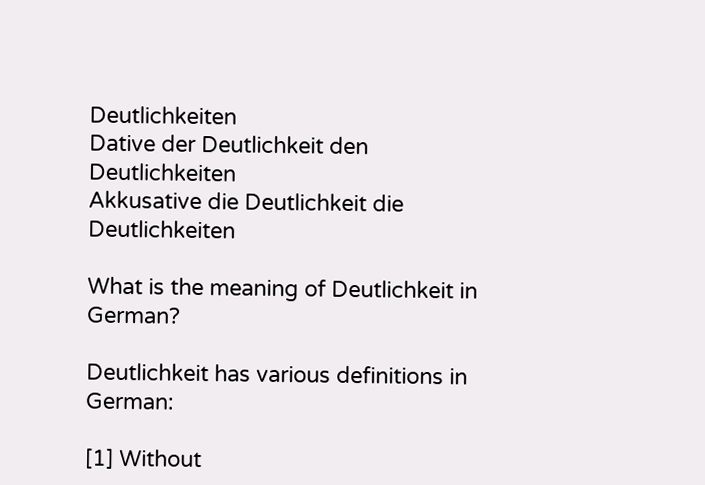Deutlichkeiten
Dative der Deutlichkeit den Deutlichkeiten
Akkusative die Deutlichkeit die Deutlichkeiten

What is the meaning of Deutlichkeit in German?

Deutlichkeit has various definitions in German:

[1] Without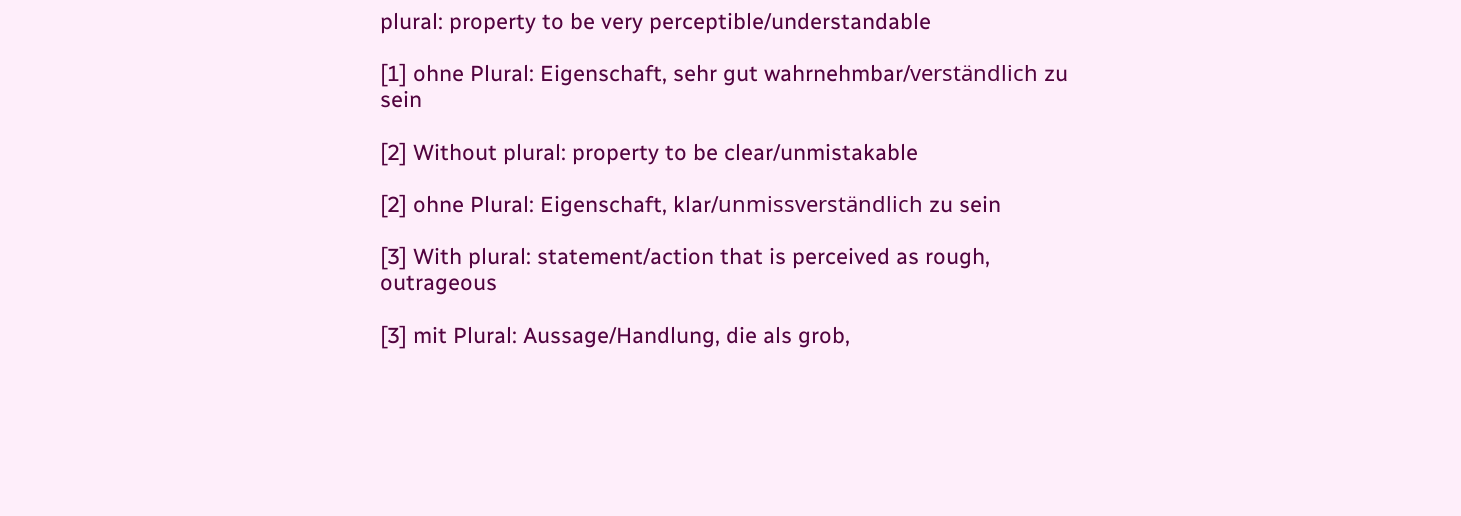plural: property to be very perceptible/understandable

[1] ohne Plural: Eigenschaft, sehr gut wahrnehmbar/verständlich zu sein

[2] Without plural: property to be clear/unmistakable

[2] ohne Plural: Eigenschaft, klar/unmissverständlich zu sein

[3] With plural: statement/action that is perceived as rough, outrageous

[3] mit Plural: Aussage/Handlung, die als grob,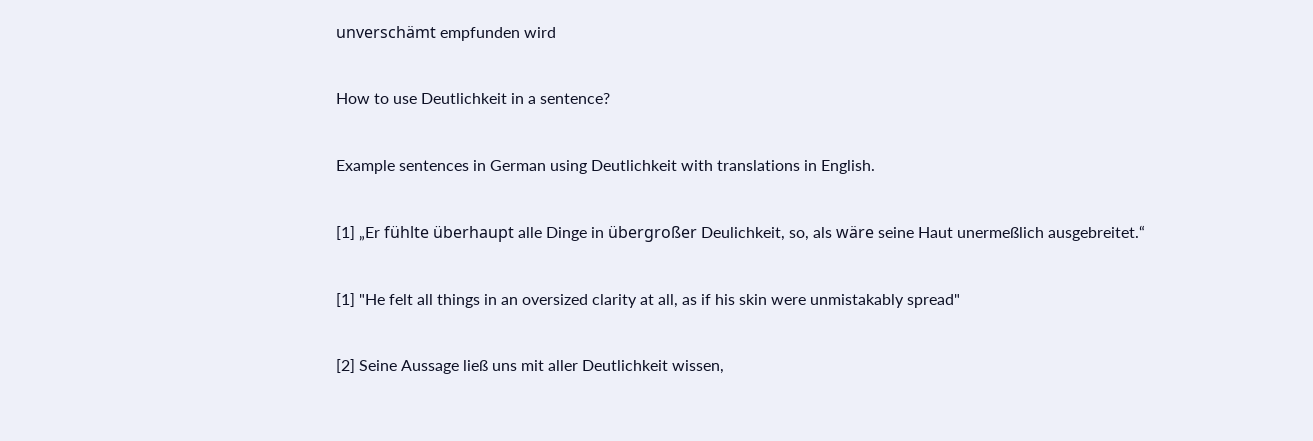unverschämt empfunden wird

How to use Deutlichkeit in a sentence?

Example sentences in German using Deutlichkeit with translations in English.

[1] „Er fühlte überhaupt alle Dinge in übergroßer Deulichkeit, so, als wäre seine Haut unermeßlich ausgebreitet.“

[1] "He felt all things in an oversized clarity at all, as if his skin were unmistakably spread"

[2] Seine Aussage ließ uns mit aller Deutlichkeit wissen,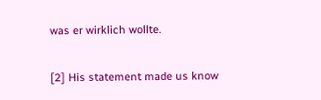was er wirklich wollte.

[2] His statement made us know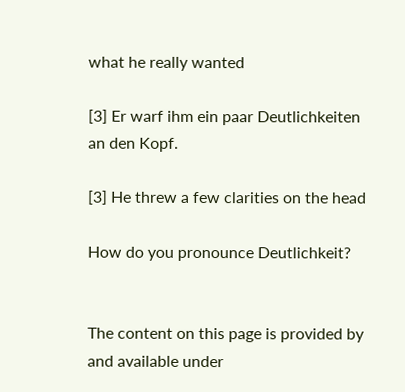what he really wanted

[3] Er warf ihm ein paar Deutlichkeiten an den Kopf.

[3] He threw a few clarities on the head

How do you pronounce Deutlichkeit?


The content on this page is provided by and available under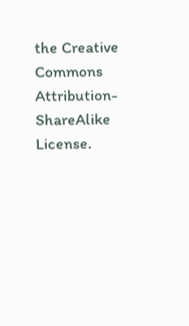the Creative Commons Attribution-ShareAlike License.